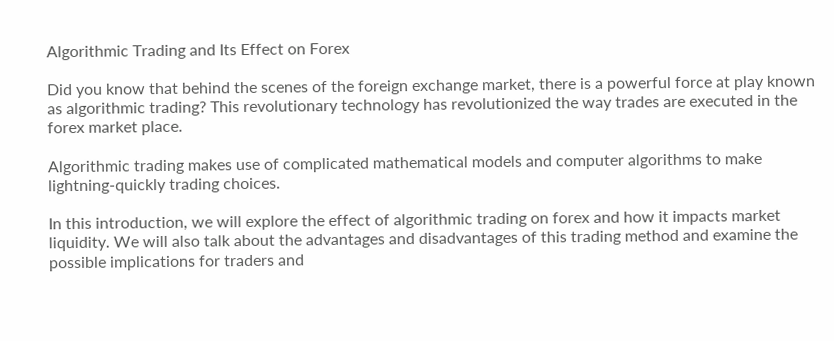Algorithmic Trading and Its Effect on Forex

Did you know that behind the scenes of the foreign exchange market, there is a powerful force at play known as algorithmic trading? This revolutionary technology has revolutionized the way trades are executed in the forex market place.

Algorithmic trading makes use of complicated mathematical models and computer algorithms to make lightning-quickly trading choices.

In this introduction, we will explore the effect of algorithmic trading on forex and how it impacts market liquidity. We will also talk about the advantages and disadvantages of this trading method and examine the possible implications for traders and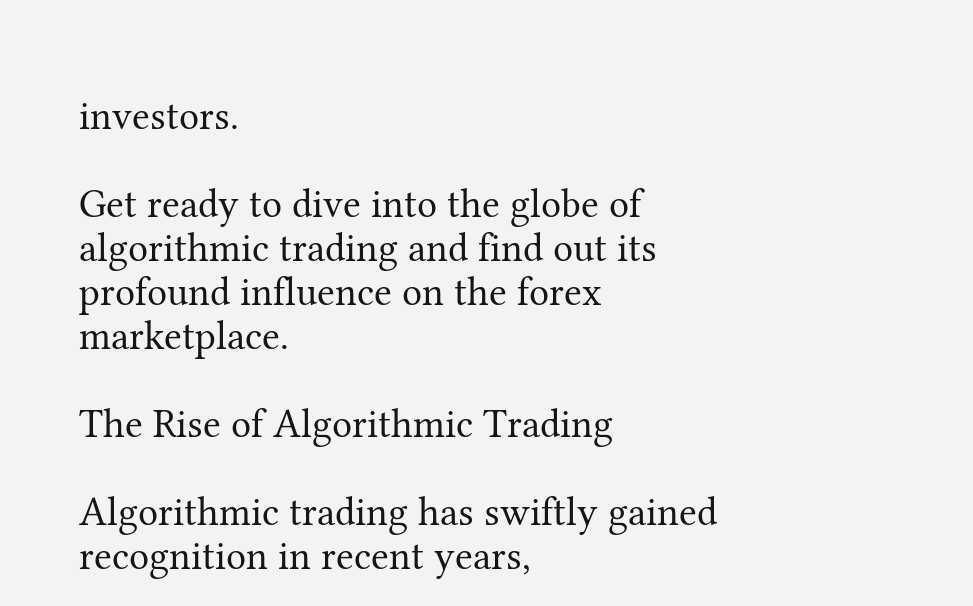investors.

Get ready to dive into the globe of algorithmic trading and find out its profound influence on the forex marketplace.

The Rise of Algorithmic Trading

Algorithmic trading has swiftly gained recognition in recent years,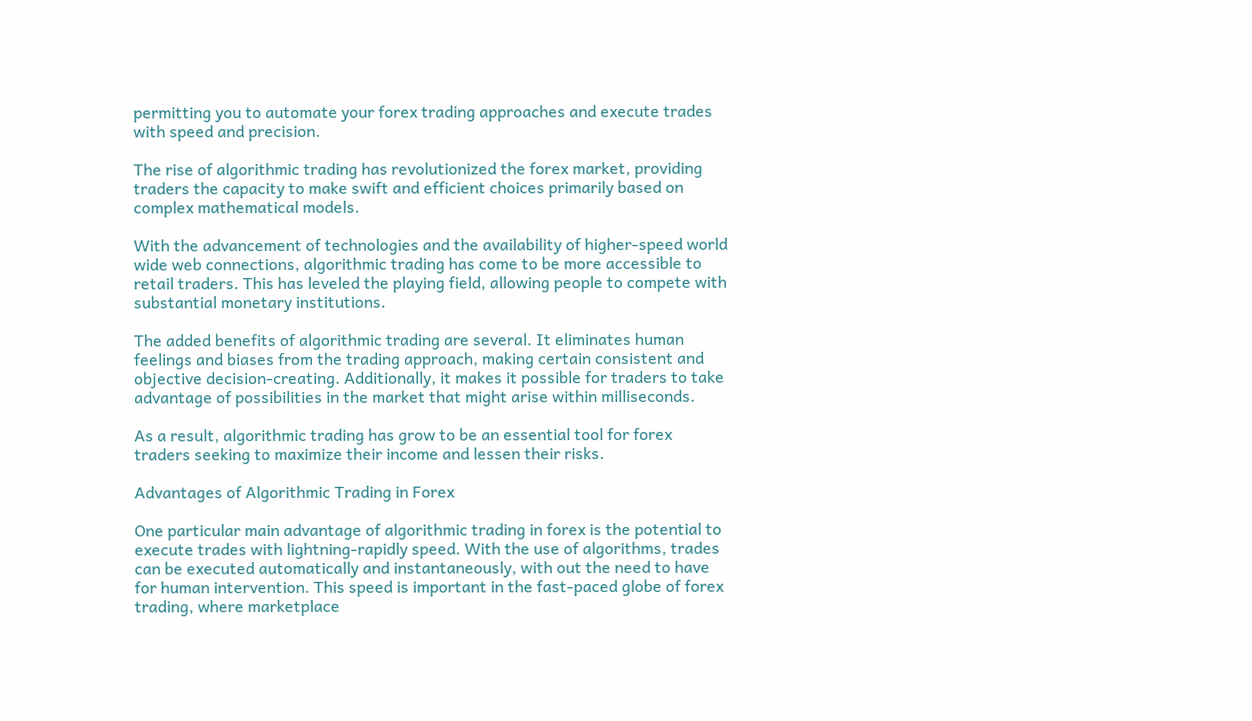permitting you to automate your forex trading approaches and execute trades with speed and precision.

The rise of algorithmic trading has revolutionized the forex market, providing traders the capacity to make swift and efficient choices primarily based on complex mathematical models.

With the advancement of technologies and the availability of higher-speed world wide web connections, algorithmic trading has come to be more accessible to retail traders. This has leveled the playing field, allowing people to compete with substantial monetary institutions.

The added benefits of algorithmic trading are several. It eliminates human feelings and biases from the trading approach, making certain consistent and objective decision-creating. Additionally, it makes it possible for traders to take advantage of possibilities in the market that might arise within milliseconds.

As a result, algorithmic trading has grow to be an essential tool for forex traders seeking to maximize their income and lessen their risks.

Advantages of Algorithmic Trading in Forex

One particular main advantage of algorithmic trading in forex is the potential to execute trades with lightning-rapidly speed. With the use of algorithms, trades can be executed automatically and instantaneously, with out the need to have for human intervention. This speed is important in the fast-paced globe of forex trading, where marketplace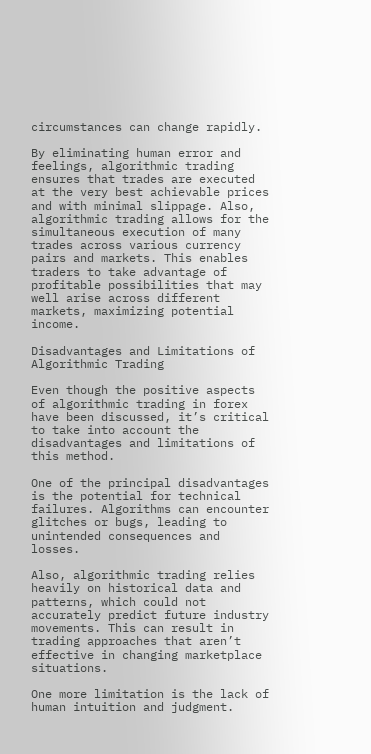circumstances can change rapidly.

By eliminating human error and feelings, algorithmic trading ensures that trades are executed at the very best achievable prices and with minimal slippage. Also, algorithmic trading allows for the simultaneous execution of many trades across various currency pairs and markets. This enables traders to take advantage of profitable possibilities that may well arise across different markets, maximizing potential income.

Disadvantages and Limitations of Algorithmic Trading

Even though the positive aspects of algorithmic trading in forex have been discussed, it’s critical to take into account the disadvantages and limitations of this method.

One of the principal disadvantages is the potential for technical failures. Algorithms can encounter glitches or bugs, leading to unintended consequences and losses.

Also, algorithmic trading relies heavily on historical data and patterns, which could not accurately predict future industry movements. This can result in trading approaches that aren’t effective in changing marketplace situations.

One more limitation is the lack of human intuition and judgment.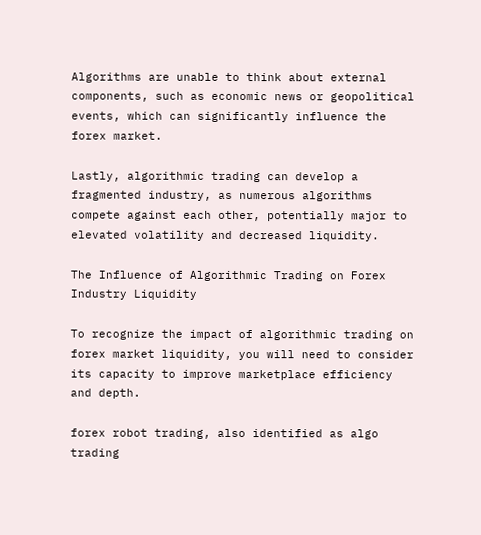Algorithms are unable to think about external components, such as economic news or geopolitical events, which can significantly influence the forex market.

Lastly, algorithmic trading can develop a fragmented industry, as numerous algorithms compete against each other, potentially major to elevated volatility and decreased liquidity.

The Influence of Algorithmic Trading on Forex Industry Liquidity

To recognize the impact of algorithmic trading on forex market liquidity, you will need to consider its capacity to improve marketplace efficiency and depth.

forex robot trading, also identified as algo trading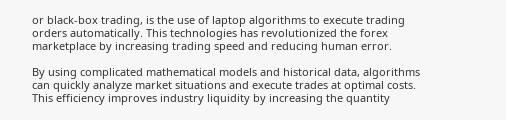or black-box trading, is the use of laptop algorithms to execute trading orders automatically. This technologies has revolutionized the forex marketplace by increasing trading speed and reducing human error.

By using complicated mathematical models and historical data, algorithms can quickly analyze market situations and execute trades at optimal costs. This efficiency improves industry liquidity by increasing the quantity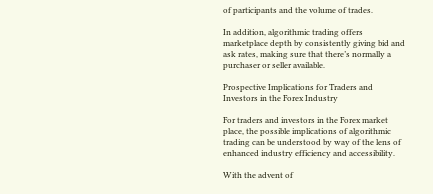of participants and the volume of trades.

In addition, algorithmic trading offers marketplace depth by consistently giving bid and ask rates, making sure that there’s normally a purchaser or seller available.

Prospective Implications for Traders and Investors in the Forex Industry

For traders and investors in the Forex market place, the possible implications of algorithmic trading can be understood by way of the lens of enhanced industry efficiency and accessibility.

With the advent of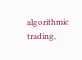algorithmic trading,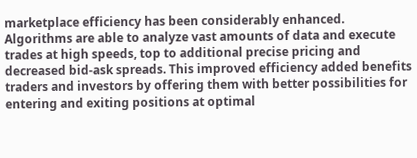marketplace efficiency has been considerably enhanced. Algorithms are able to analyze vast amounts of data and execute trades at high speeds, top to additional precise pricing and decreased bid-ask spreads. This improved efficiency added benefits traders and investors by offering them with better possibilities for entering and exiting positions at optimal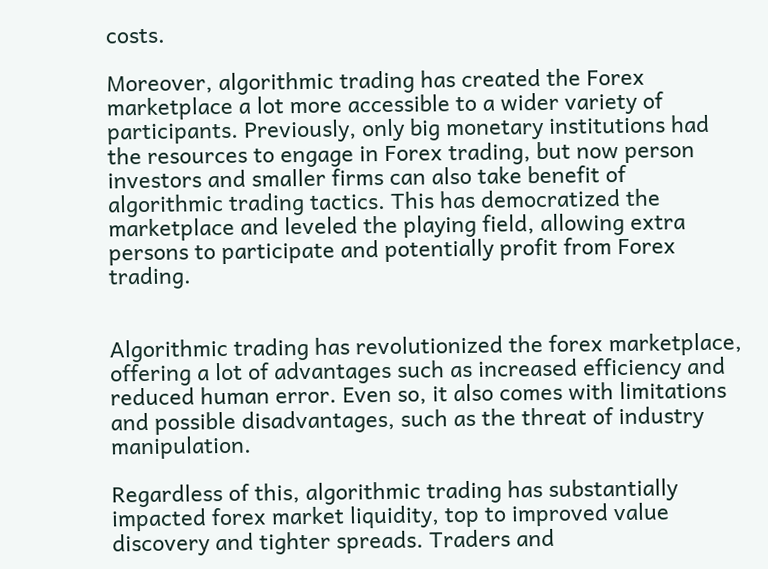costs.

Moreover, algorithmic trading has created the Forex marketplace a lot more accessible to a wider variety of participants. Previously, only big monetary institutions had the resources to engage in Forex trading, but now person investors and smaller firms can also take benefit of algorithmic trading tactics. This has democratized the marketplace and leveled the playing field, allowing extra persons to participate and potentially profit from Forex trading.


Algorithmic trading has revolutionized the forex marketplace, offering a lot of advantages such as increased efficiency and reduced human error. Even so, it also comes with limitations and possible disadvantages, such as the threat of industry manipulation.

Regardless of this, algorithmic trading has substantially impacted forex market liquidity, top to improved value discovery and tighter spreads. Traders and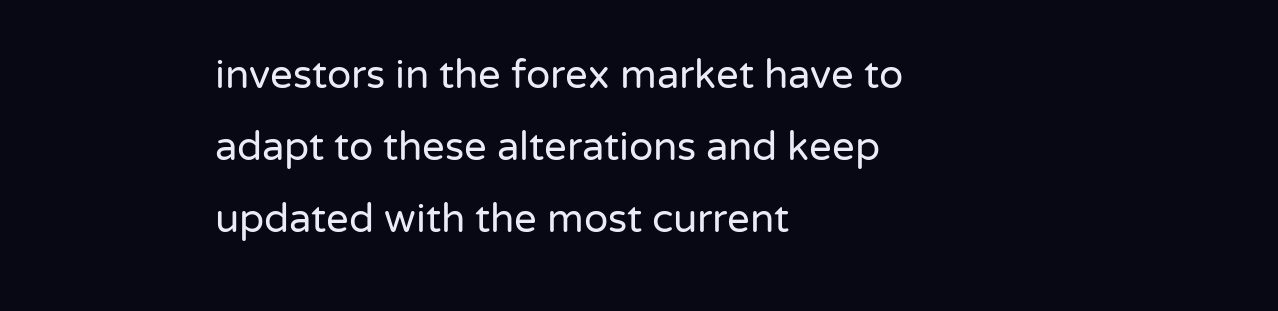investors in the forex market have to adapt to these alterations and keep updated with the most current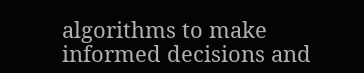algorithms to make informed decisions and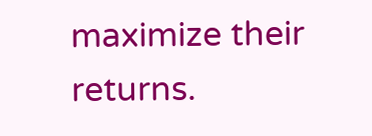maximize their returns.